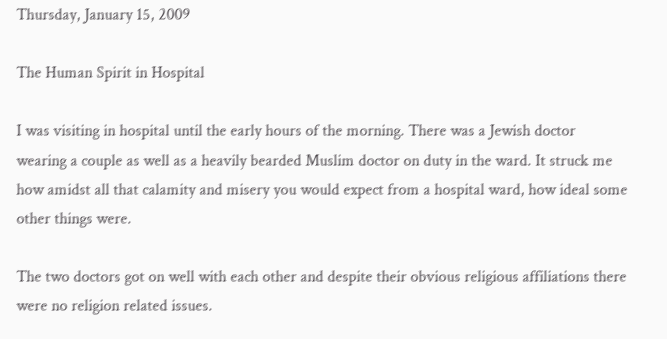Thursday, January 15, 2009

The Human Spirit in Hospital

I was visiting in hospital until the early hours of the morning. There was a Jewish doctor wearing a couple as well as a heavily bearded Muslim doctor on duty in the ward. It struck me how amidst all that calamity and misery you would expect from a hospital ward, how ideal some other things were.

The two doctors got on well with each other and despite their obvious religious affiliations there were no religion related issues.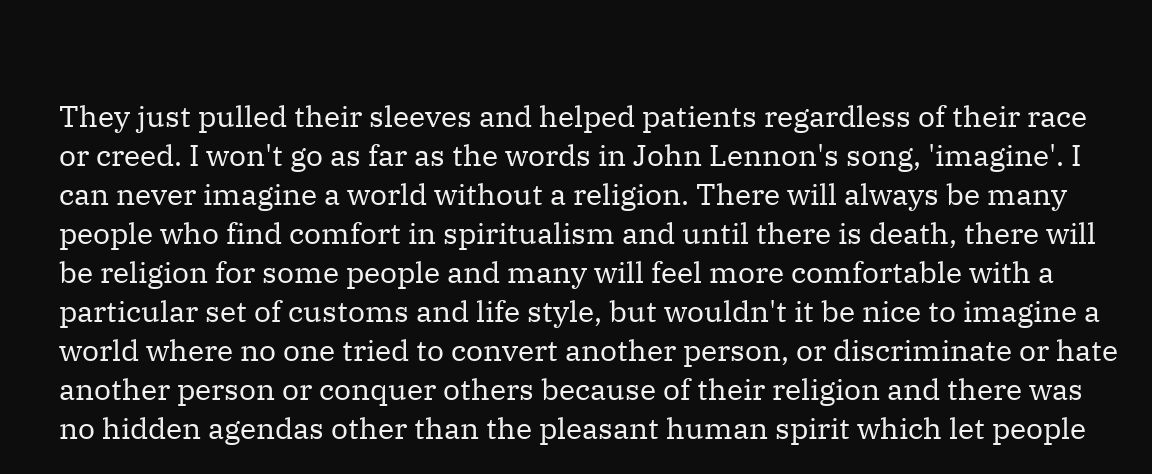They just pulled their sleeves and helped patients regardless of their race or creed. I won't go as far as the words in John Lennon's song, 'imagine'. I can never imagine a world without a religion. There will always be many people who find comfort in spiritualism and until there is death, there will be religion for some people and many will feel more comfortable with a particular set of customs and life style, but wouldn't it be nice to imagine a world where no one tried to convert another person, or discriminate or hate another person or conquer others because of their religion and there was no hidden agendas other than the pleasant human spirit which let people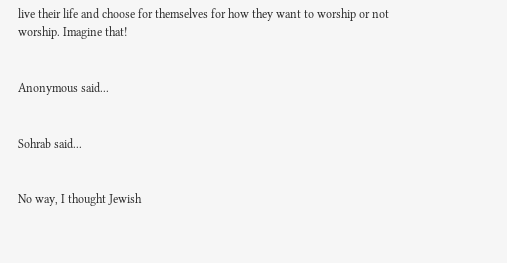live their life and choose for themselves for how they want to worship or not worship. Imagine that!


Anonymous said...


Sohrab said...


No way, I thought Jewish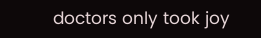doctors only took joy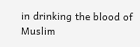in drinking the blood of Muslim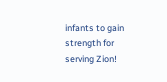infants to gain strength for serving Zion!